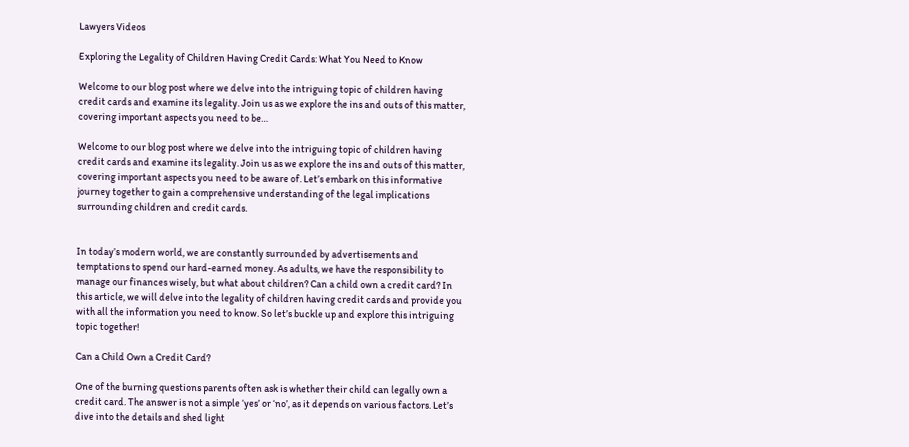Lawyers Videos

Exploring the Legality of Children Having Credit Cards: What You Need to Know

Welcome to our blog post where we delve into the intriguing topic of children having credit cards and examine its legality. Join us as we explore the ins and outs of this matter, covering important aspects you need to be…

Welcome to our blog post where we delve into the intriguing topic of children having credit cards and examine its legality. Join us as we explore the ins and outs of this matter, covering important aspects you need to be aware of. Let’s embark on this informative journey together to gain a comprehensive understanding of the legal implications surrounding children and credit cards.


In today’s modern world, we are constantly surrounded by advertisements and temptations to spend our hard-earned money. As adults, we have the responsibility to manage our finances wisely, but what about children? Can a child own a credit card? In this article, we will delve into the legality of children having credit cards and provide you with all the information you need to know. So let’s buckle up and explore this intriguing topic together!

Can a Child Own a Credit Card?

One of the burning questions parents often ask is whether their child can legally own a credit card. The answer is not a simple ‘yes’ or ‘no’, as it depends on various factors. Let’s dive into the details and shed light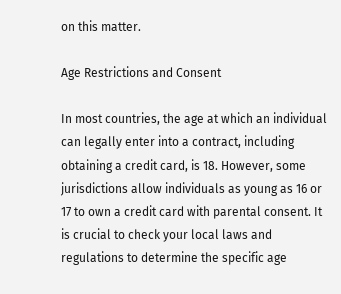on this matter.

Age Restrictions and Consent

In most countries, the age at which an individual can legally enter into a contract, including obtaining a credit card, is 18. However, some jurisdictions allow individuals as young as 16 or 17 to own a credit card with parental consent. It is crucial to check your local laws and regulations to determine the specific age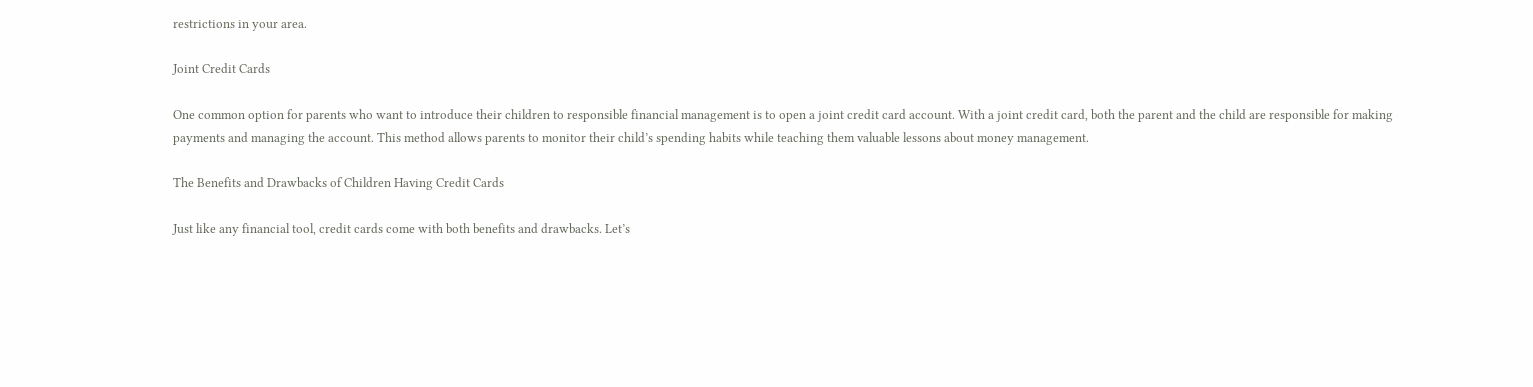restrictions in your area.

Joint Credit Cards

One common option for parents who want to introduce their children to responsible financial management is to open a joint credit card account. With a joint credit card, both the parent and the child are responsible for making payments and managing the account. This method allows parents to monitor their child’s spending habits while teaching them valuable lessons about money management.

The Benefits and Drawbacks of Children Having Credit Cards

Just like any financial tool, credit cards come with both benefits and drawbacks. Let’s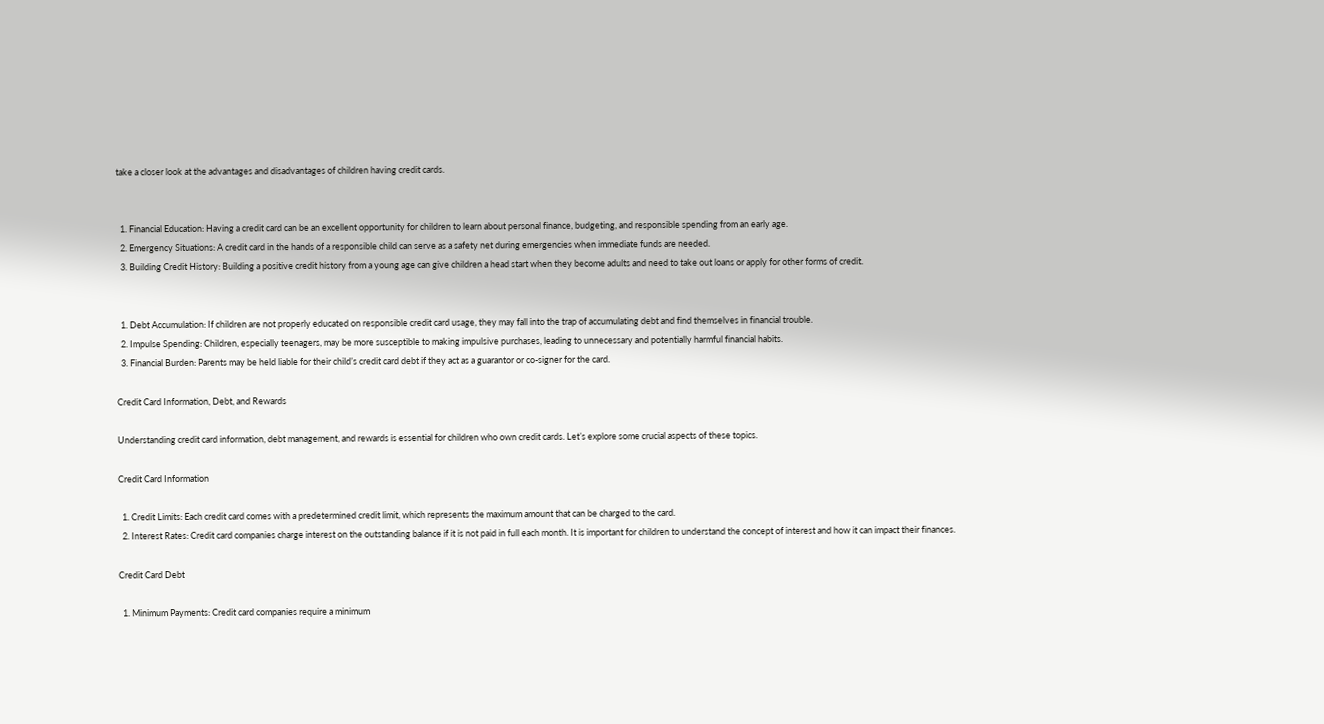take a closer look at the advantages and disadvantages of children having credit cards.


  1. Financial Education: Having a credit card can be an excellent opportunity for children to learn about personal finance, budgeting, and responsible spending from an early age.
  2. Emergency Situations: A credit card in the hands of a responsible child can serve as a safety net during emergencies when immediate funds are needed.
  3. Building Credit History: Building a positive credit history from a young age can give children a head start when they become adults and need to take out loans or apply for other forms of credit.


  1. Debt Accumulation: If children are not properly educated on responsible credit card usage, they may fall into the trap of accumulating debt and find themselves in financial trouble.
  2. Impulse Spending: Children, especially teenagers, may be more susceptible to making impulsive purchases, leading to unnecessary and potentially harmful financial habits.
  3. Financial Burden: Parents may be held liable for their child’s credit card debt if they act as a guarantor or co-signer for the card.

Credit Card Information, Debt, and Rewards

Understanding credit card information, debt management, and rewards is essential for children who own credit cards. Let’s explore some crucial aspects of these topics.

Credit Card Information

  1. Credit Limits: Each credit card comes with a predetermined credit limit, which represents the maximum amount that can be charged to the card.
  2. Interest Rates: Credit card companies charge interest on the outstanding balance if it is not paid in full each month. It is important for children to understand the concept of interest and how it can impact their finances.

Credit Card Debt

  1. Minimum Payments: Credit card companies require a minimum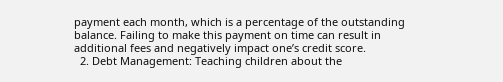payment each month, which is a percentage of the outstanding balance. Failing to make this payment on time can result in additional fees and negatively impact one’s credit score.
  2. Debt Management: Teaching children about the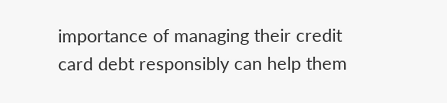importance of managing their credit card debt responsibly can help them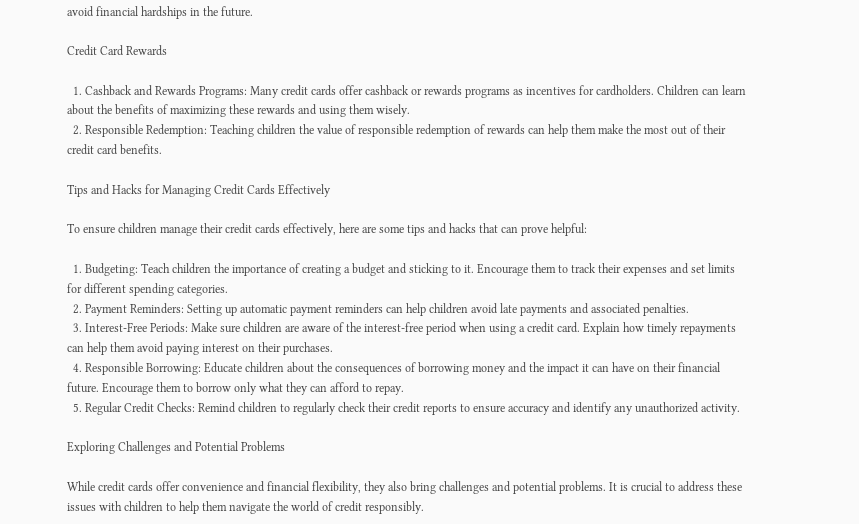avoid financial hardships in the future.

Credit Card Rewards

  1. Cashback and Rewards Programs: Many credit cards offer cashback or rewards programs as incentives for cardholders. Children can learn about the benefits of maximizing these rewards and using them wisely.
  2. Responsible Redemption: Teaching children the value of responsible redemption of rewards can help them make the most out of their credit card benefits.

Tips and Hacks for Managing Credit Cards Effectively

To ensure children manage their credit cards effectively, here are some tips and hacks that can prove helpful:

  1. Budgeting: Teach children the importance of creating a budget and sticking to it. Encourage them to track their expenses and set limits for different spending categories.
  2. Payment Reminders: Setting up automatic payment reminders can help children avoid late payments and associated penalties.
  3. Interest-Free Periods: Make sure children are aware of the interest-free period when using a credit card. Explain how timely repayments can help them avoid paying interest on their purchases.
  4. Responsible Borrowing: Educate children about the consequences of borrowing money and the impact it can have on their financial future. Encourage them to borrow only what they can afford to repay.
  5. Regular Credit Checks: Remind children to regularly check their credit reports to ensure accuracy and identify any unauthorized activity.

Exploring Challenges and Potential Problems

While credit cards offer convenience and financial flexibility, they also bring challenges and potential problems. It is crucial to address these issues with children to help them navigate the world of credit responsibly.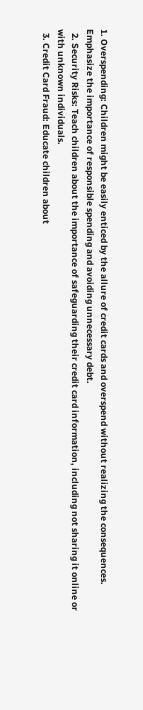1. Overspending: Children might be easily enticed by the allure of credit cards and overspend without realizing the consequences. Emphasize the importance of responsible spending and avoiding unnecessary debt.
  2. Security Risks: Teach children about the importance of safeguarding their credit card information, including not sharing it online or with unknown individuals.
  3. Credit Card Fraud: Educate children about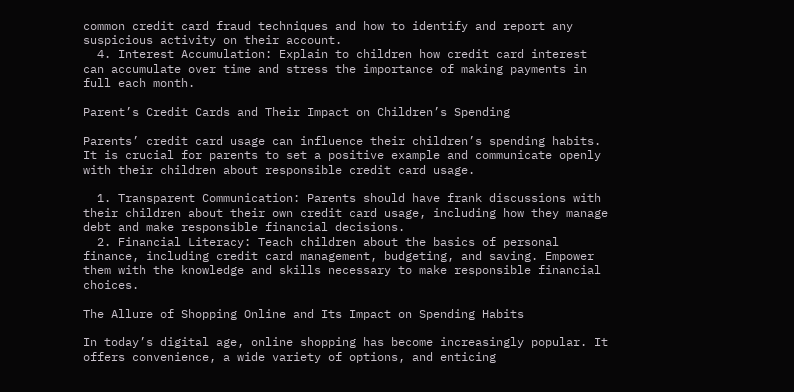common credit card fraud techniques and how to identify and report any suspicious activity on their account.
  4. Interest Accumulation: Explain to children how credit card interest can accumulate over time and stress the importance of making payments in full each month.

Parent’s Credit Cards and Their Impact on Children’s Spending

Parents’ credit card usage can influence their children’s spending habits. It is crucial for parents to set a positive example and communicate openly with their children about responsible credit card usage.

  1. Transparent Communication: Parents should have frank discussions with their children about their own credit card usage, including how they manage debt and make responsible financial decisions.
  2. Financial Literacy: Teach children about the basics of personal finance, including credit card management, budgeting, and saving. Empower them with the knowledge and skills necessary to make responsible financial choices.

The Allure of Shopping Online and Its Impact on Spending Habits

In today’s digital age, online shopping has become increasingly popular. It offers convenience, a wide variety of options, and enticing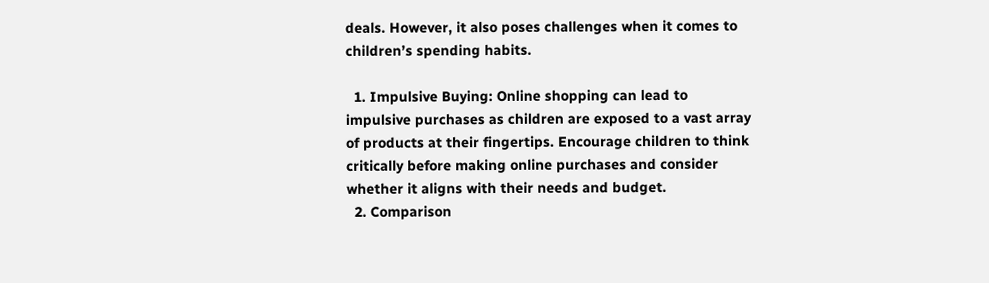deals. However, it also poses challenges when it comes to children’s spending habits.

  1. Impulsive Buying: Online shopping can lead to impulsive purchases as children are exposed to a vast array of products at their fingertips. Encourage children to think critically before making online purchases and consider whether it aligns with their needs and budget.
  2. Comparison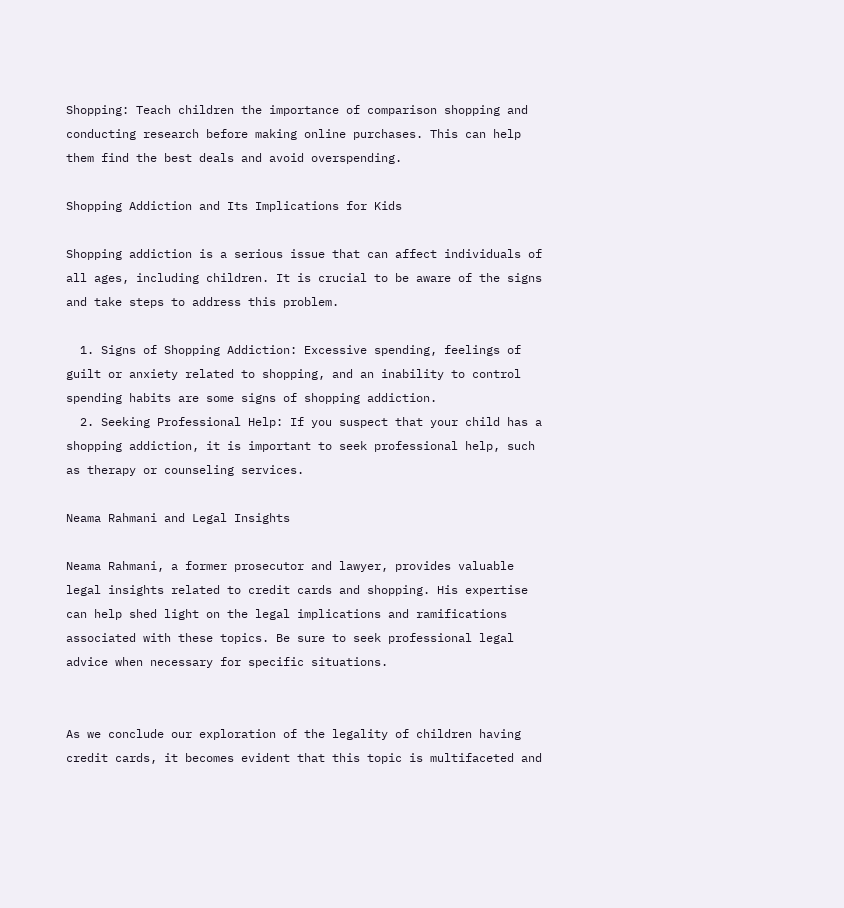Shopping: Teach children the importance of comparison shopping and conducting research before making online purchases. This can help them find the best deals and avoid overspending.

Shopping Addiction and Its Implications for Kids

Shopping addiction is a serious issue that can affect individuals of all ages, including children. It is crucial to be aware of the signs and take steps to address this problem.

  1. Signs of Shopping Addiction: Excessive spending, feelings of guilt or anxiety related to shopping, and an inability to control spending habits are some signs of shopping addiction.
  2. Seeking Professional Help: If you suspect that your child has a shopping addiction, it is important to seek professional help, such as therapy or counseling services.

Neama Rahmani and Legal Insights

Neama Rahmani, a former prosecutor and lawyer, provides valuable legal insights related to credit cards and shopping. His expertise can help shed light on the legal implications and ramifications associated with these topics. Be sure to seek professional legal advice when necessary for specific situations.


As we conclude our exploration of the legality of children having credit cards, it becomes evident that this topic is multifaceted and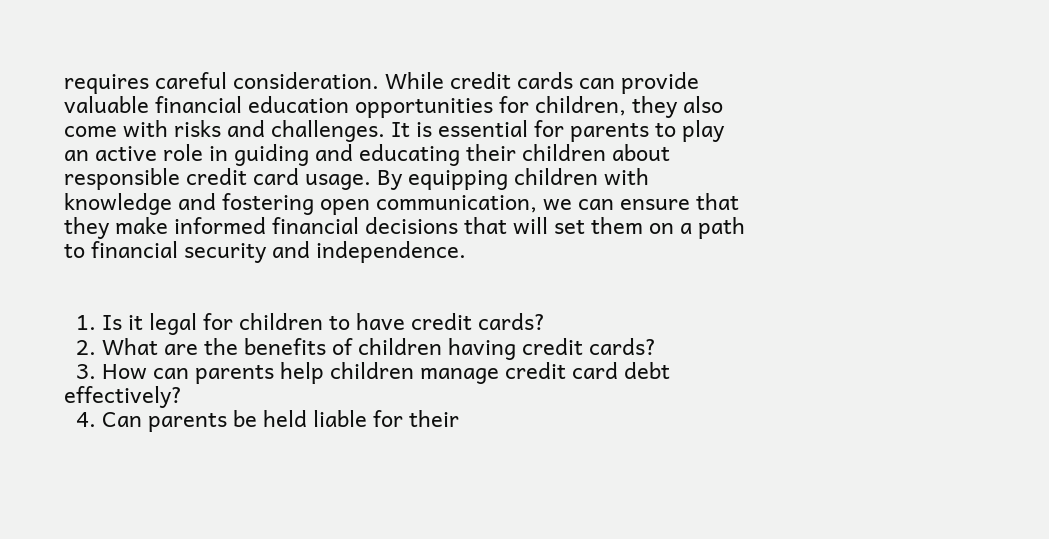requires careful consideration. While credit cards can provide valuable financial education opportunities for children, they also come with risks and challenges. It is essential for parents to play an active role in guiding and educating their children about responsible credit card usage. By equipping children with knowledge and fostering open communication, we can ensure that they make informed financial decisions that will set them on a path to financial security and independence.


  1. Is it legal for children to have credit cards?
  2. What are the benefits of children having credit cards?
  3. How can parents help children manage credit card debt effectively?
  4. Can parents be held liable for their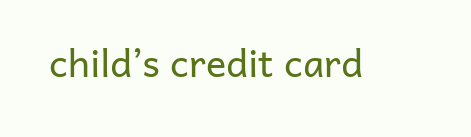child’s credit card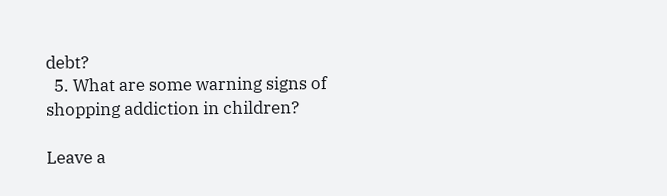debt?
  5. What are some warning signs of shopping addiction in children?

Leave a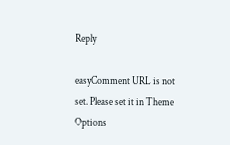Reply

easyComment URL is not set. Please set it in Theme Options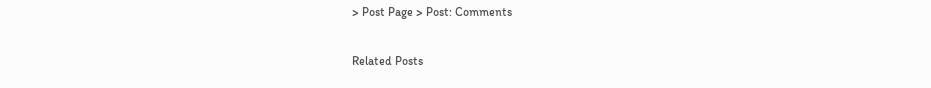> Post Page > Post: Comments

Related Posts